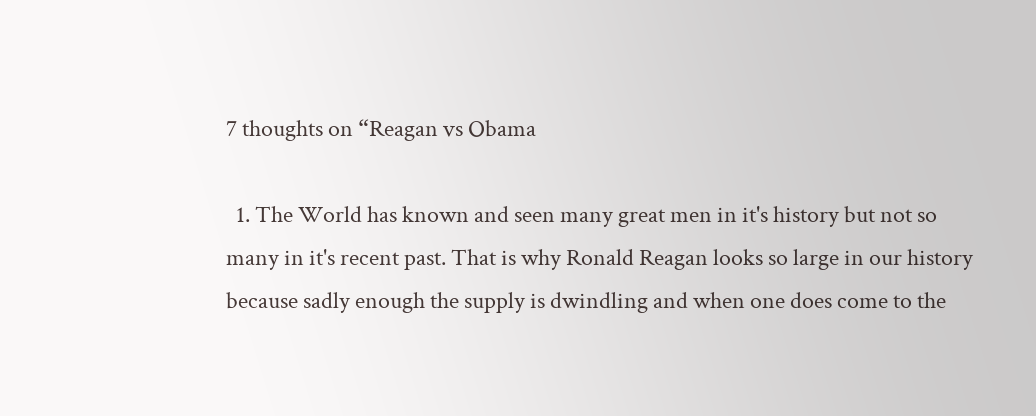7 thoughts on “Reagan vs Obama

  1. The World has known and seen many great men in it's history but not so many in it's recent past. That is why Ronald Reagan looks so large in our history because sadly enough the supply is dwindling and when one does come to the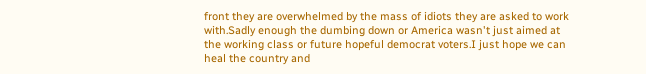front they are overwhelmed by the mass of idiots they are asked to work with.Sadly enough the dumbing down or America wasn't just aimed at the working class or future hopeful democrat voters.I just hope we can heal the country and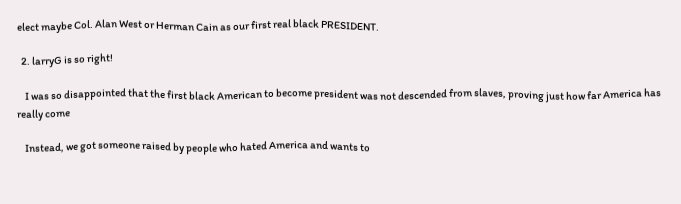elect maybe Col. Alan West or Herman Cain as our first real black PRESIDENT.

  2. larryG is so right!

    I was so disappointed that the first black American to become president was not descended from slaves, proving just how far America has really come

    Instead, we got someone raised by people who hated America and wants to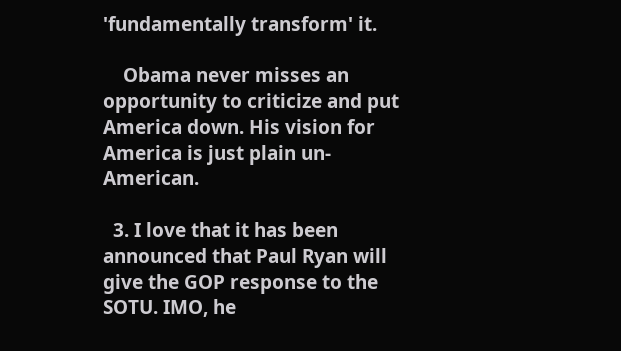'fundamentally transform' it.

    Obama never misses an opportunity to criticize and put America down. His vision for America is just plain un-American.

  3. I love that it has been announced that Paul Ryan will give the GOP response to the SOTU. IMO, he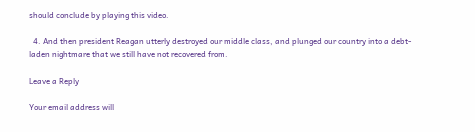should conclude by playing this video.

  4. And then president Reagan utterly destroyed our middle class, and plunged our country into a debt-laden nightmare that we still have not recovered from.

Leave a Reply

Your email address will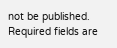not be published. Required fields are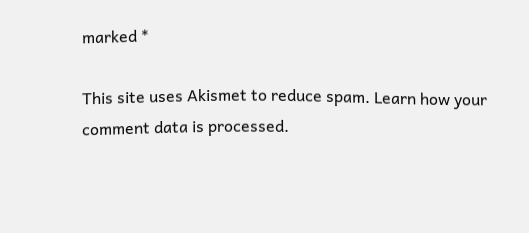marked *

This site uses Akismet to reduce spam. Learn how your comment data is processed.